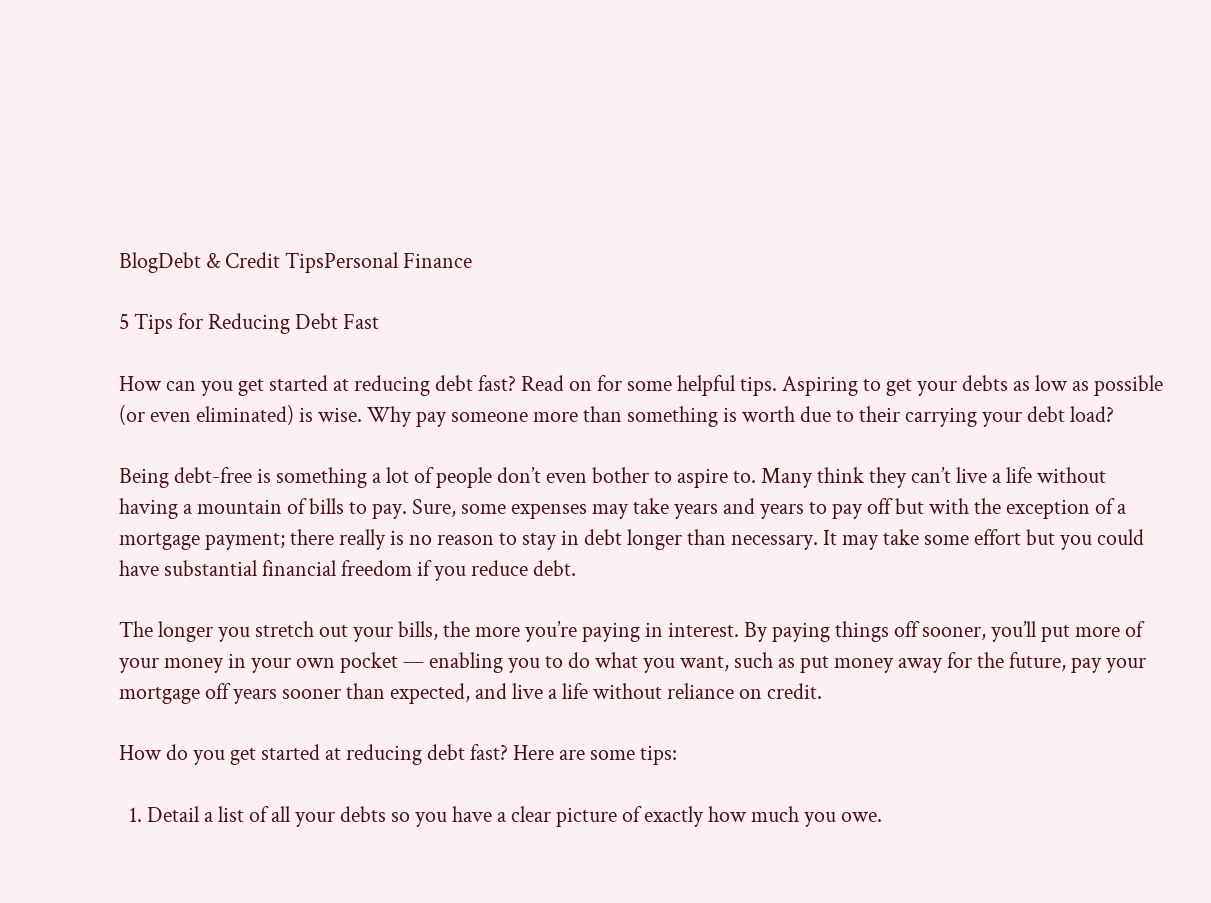BlogDebt & Credit TipsPersonal Finance

5 Tips for Reducing Debt Fast

How can you get started at reducing debt fast? Read on for some helpful tips. Aspiring to get your debts as low as possible (or even eliminated) is wise. Why pay someone more than something is worth due to their carrying your debt load?

Being debt-free is something a lot of people don’t even bother to aspire to. Many think they can’t live a life without having a mountain of bills to pay. Sure, some expenses may take years and years to pay off but with the exception of a mortgage payment; there really is no reason to stay in debt longer than necessary. It may take some effort but you could have substantial financial freedom if you reduce debt.

The longer you stretch out your bills, the more you’re paying in interest. By paying things off sooner, you’ll put more of your money in your own pocket — enabling you to do what you want, such as put money away for the future, pay your mortgage off years sooner than expected, and live a life without reliance on credit.

How do you get started at reducing debt fast? Here are some tips:

  1. Detail a list of all your debts so you have a clear picture of exactly how much you owe.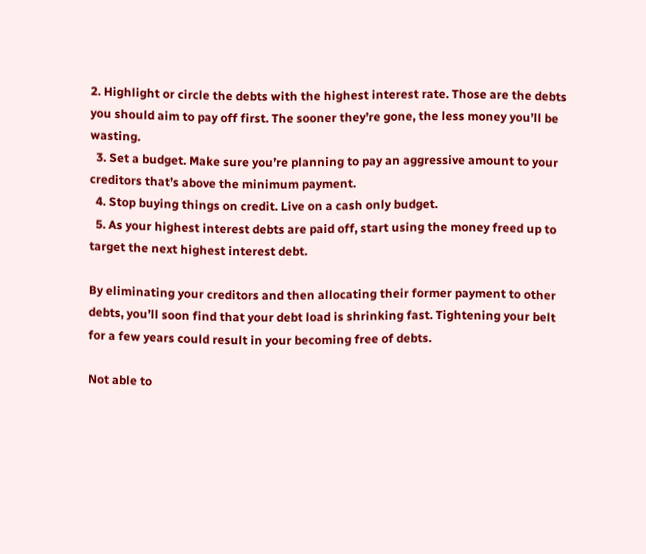2. Highlight or circle the debts with the highest interest rate. Those are the debts you should aim to pay off first. The sooner they’re gone, the less money you’ll be wasting.
  3. Set a budget. Make sure you’re planning to pay an aggressive amount to your creditors that’s above the minimum payment.
  4. Stop buying things on credit. Live on a cash only budget.
  5. As your highest interest debts are paid off, start using the money freed up to target the next highest interest debt.

By eliminating your creditors and then allocating their former payment to other debts, you’ll soon find that your debt load is shrinking fast. Tightening your belt for a few years could result in your becoming free of debts.

Not able to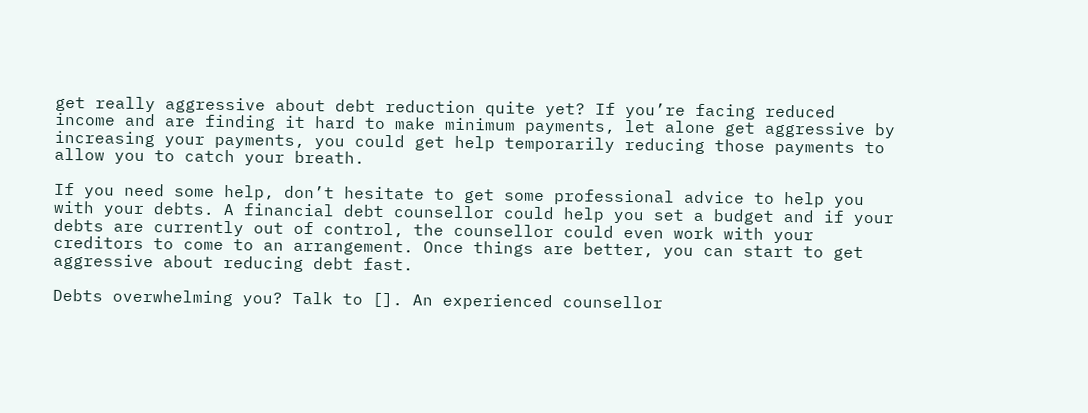get really aggressive about debt reduction quite yet? If you’re facing reduced income and are finding it hard to make minimum payments, let alone get aggressive by increasing your payments, you could get help temporarily reducing those payments to allow you to catch your breath.

If you need some help, don’t hesitate to get some professional advice to help you with your debts. A financial debt counsellor could help you set a budget and if your debts are currently out of control, the counsellor could even work with your creditors to come to an arrangement. Once things are better, you can start to get aggressive about reducing debt fast.

Debts overwhelming you? Talk to []. An experienced counsellor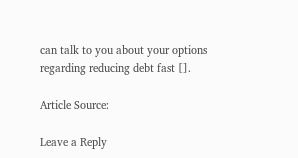can talk to you about your options regarding reducing debt fast [].

Article Source:

Leave a Reply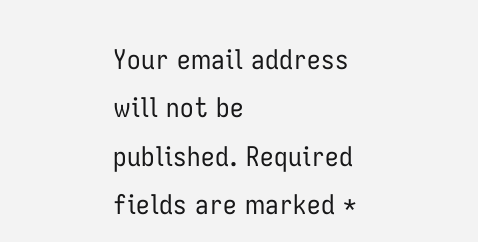Your email address will not be published. Required fields are marked *